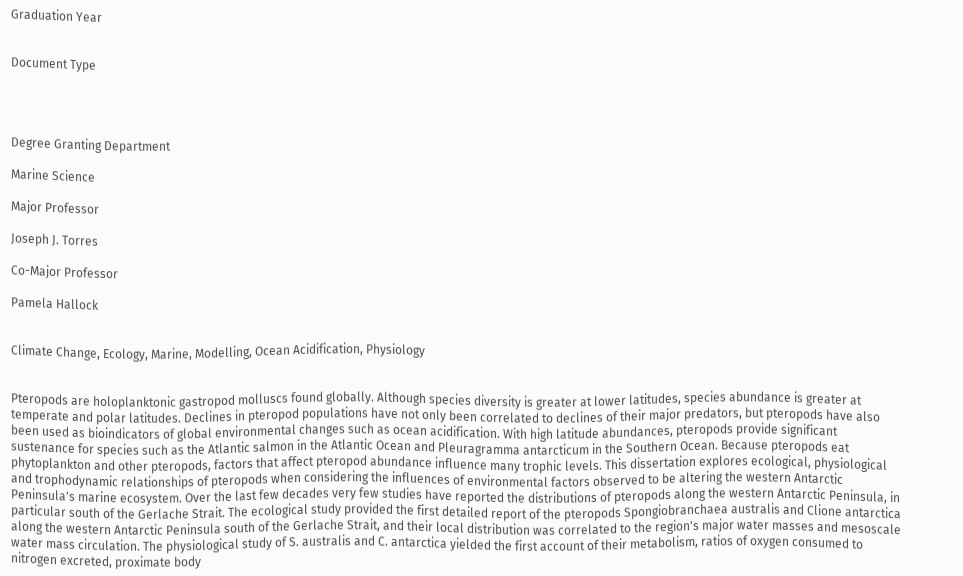Graduation Year


Document Type




Degree Granting Department

Marine Science

Major Professor

Joseph J. Torres

Co-Major Professor

Pamela Hallock


Climate Change, Ecology, Marine, Modelling, Ocean Acidification, Physiology


Pteropods are holoplanktonic gastropod molluscs found globally. Although species diversity is greater at lower latitudes, species abundance is greater at temperate and polar latitudes. Declines in pteropod populations have not only been correlated to declines of their major predators, but pteropods have also been used as bioindicators of global environmental changes such as ocean acidification. With high latitude abundances, pteropods provide significant sustenance for species such as the Atlantic salmon in the Atlantic Ocean and Pleuragramma antarcticum in the Southern Ocean. Because pteropods eat phytoplankton and other pteropods, factors that affect pteropod abundance influence many trophic levels. This dissertation explores ecological, physiological and trophodynamic relationships of pteropods when considering the influences of environmental factors observed to be altering the western Antarctic Peninsula's marine ecosystem. Over the last few decades very few studies have reported the distributions of pteropods along the western Antarctic Peninsula, in particular south of the Gerlache Strait. The ecological study provided the first detailed report of the pteropods Spongiobranchaea australis and Clione antarctica along the western Antarctic Peninsula south of the Gerlache Strait, and their local distribution was correlated to the region's major water masses and mesoscale water mass circulation. The physiological study of S. australis and C. antarctica yielded the first account of their metabolism, ratios of oxygen consumed to nitrogen excreted, proximate body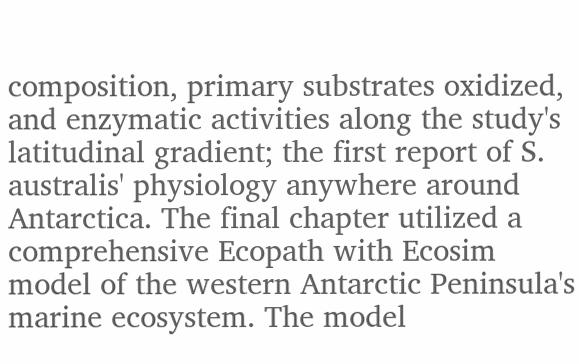composition, primary substrates oxidized, and enzymatic activities along the study's latitudinal gradient; the first report of S. australis' physiology anywhere around Antarctica. The final chapter utilized a comprehensive Ecopath with Ecosim model of the western Antarctic Peninsula's marine ecosystem. The model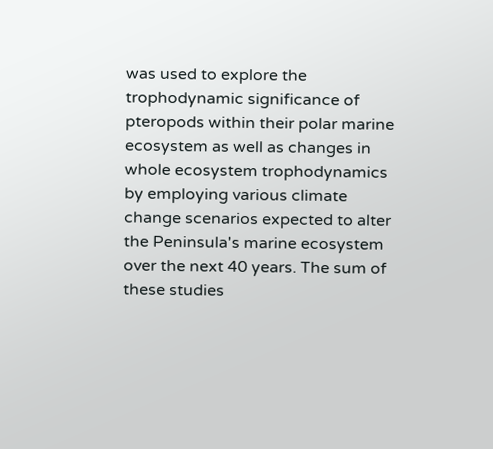was used to explore the trophodynamic significance of pteropods within their polar marine ecosystem as well as changes in whole ecosystem trophodynamics by employing various climate change scenarios expected to alter the Peninsula's marine ecosystem over the next 40 years. The sum of these studies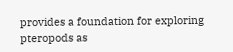provides a foundation for exploring pteropods as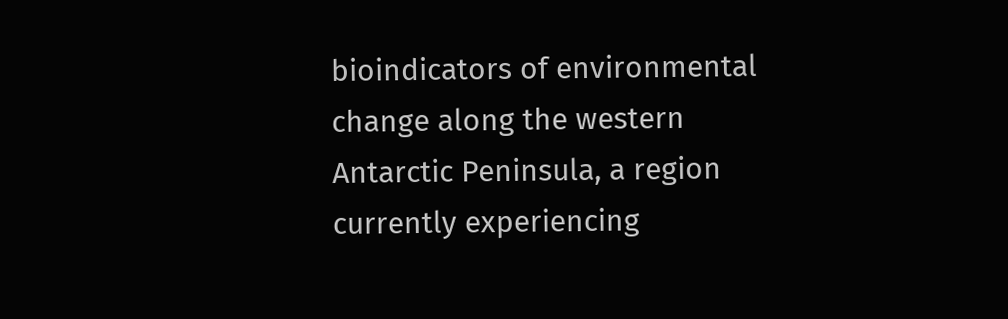bioindicators of environmental change along the western Antarctic Peninsula, a region currently experiencing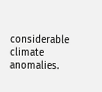considerable climate anomalies.